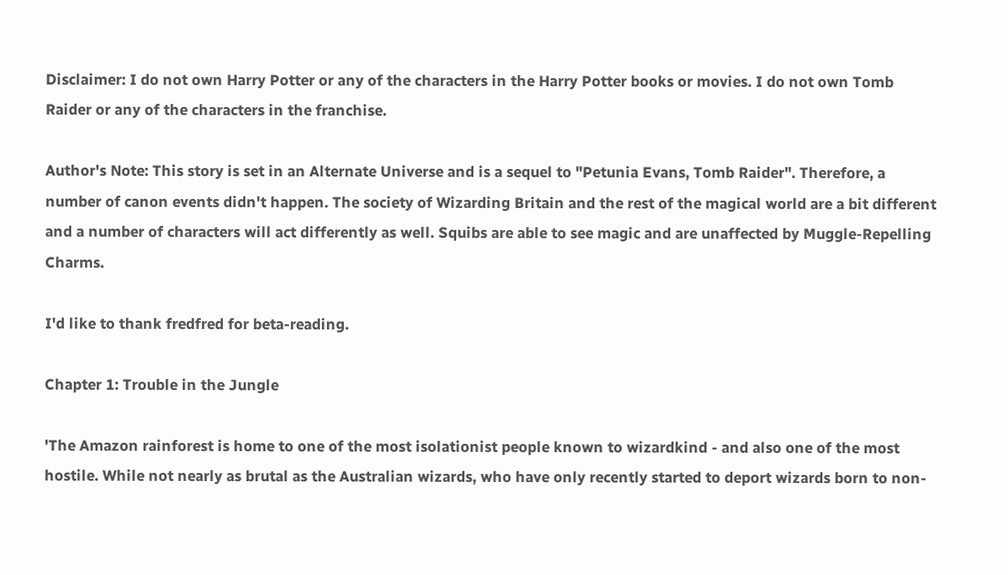Disclaimer: I do not own Harry Potter or any of the characters in the Harry Potter books or movies. I do not own Tomb Raider or any of the characters in the franchise.

Author's Note: This story is set in an Alternate Universe and is a sequel to "Petunia Evans, Tomb Raider". Therefore, a number of canon events didn't happen. The society of Wizarding Britain and the rest of the magical world are a bit different and a number of characters will act differently as well. Squibs are able to see magic and are unaffected by Muggle-Repelling Charms.

I'd like to thank fredfred for beta-reading.

Chapter 1: Trouble in the Jungle

'The Amazon rainforest is home to one of the most isolationist people known to wizardkind - and also one of the most hostile. While not nearly as brutal as the Australian wizards, who have only recently started to deport wizards born to non-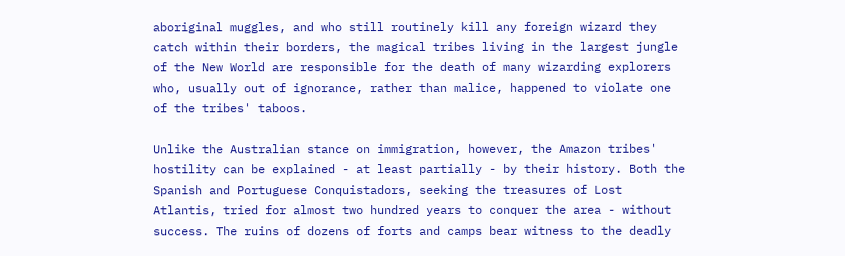aboriginal muggles, and who still routinely kill any foreign wizard they catch within their borders, the magical tribes living in the largest jungle of the New World are responsible for the death of many wizarding explorers who, usually out of ignorance, rather than malice, happened to violate one of the tribes' taboos.

Unlike the Australian stance on immigration, however, the Amazon tribes' hostility can be explained - at least partially - by their history. Both the Spanish and Portuguese Conquistadors, seeking the treasures of Lost Atlantis, tried for almost two hundred years to conquer the area - without success. The ruins of dozens of forts and camps bear witness to the deadly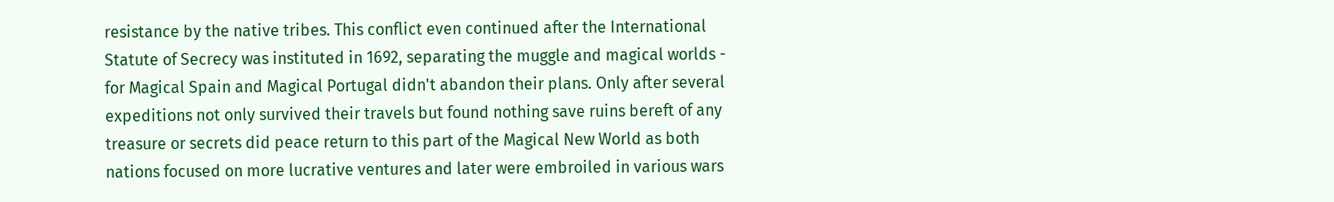resistance by the native tribes. This conflict even continued after the International Statute of Secrecy was instituted in 1692, separating the muggle and magical worlds - for Magical Spain and Magical Portugal didn't abandon their plans. Only after several expeditions not only survived their travels but found nothing save ruins bereft of any treasure or secrets did peace return to this part of the Magical New World as both nations focused on more lucrative ventures and later were embroiled in various wars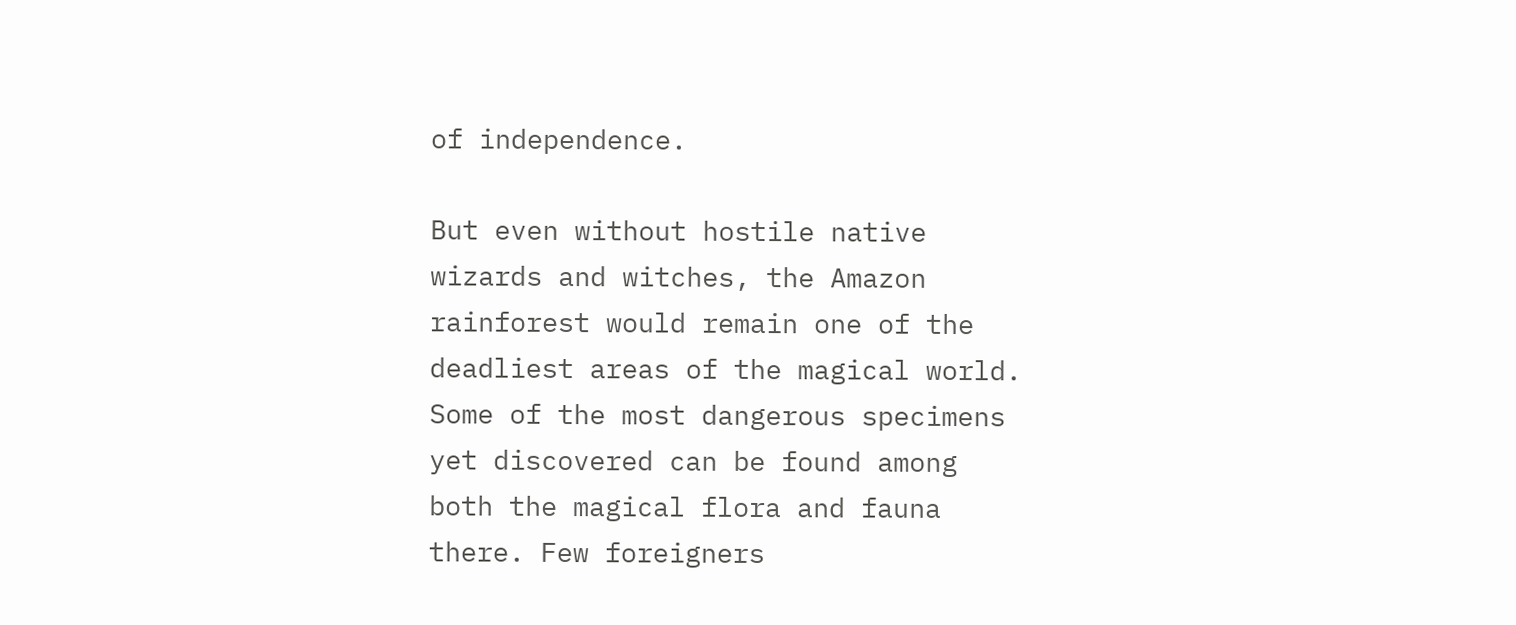of independence.

But even without hostile native wizards and witches, the Amazon rainforest would remain one of the deadliest areas of the magical world. Some of the most dangerous specimens yet discovered can be found among both the magical flora and fauna there. Few foreigners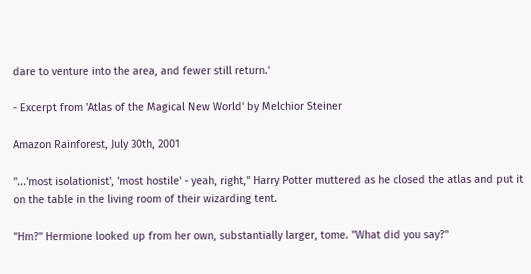dare to venture into the area, and fewer still return.'

- Excerpt from 'Atlas of the Magical New World' by Melchior Steiner

Amazon Rainforest, July 30th, 2001

"...'most isolationist', 'most hostile' - yeah, right," Harry Potter muttered as he closed the atlas and put it on the table in the living room of their wizarding tent.

"Hm?" Hermione looked up from her own, substantially larger, tome. "What did you say?"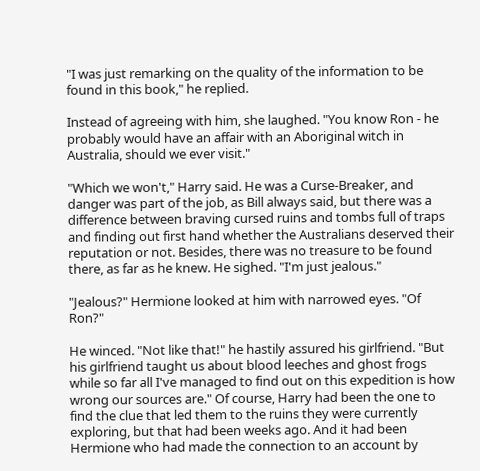"I was just remarking on the quality of the information to be found in this book," he replied.

Instead of agreeing with him, she laughed. "You know Ron - he probably would have an affair with an Aboriginal witch in Australia, should we ever visit."

"Which we won't," Harry said. He was a Curse-Breaker, and danger was part of the job, as Bill always said, but there was a difference between braving cursed ruins and tombs full of traps and finding out first hand whether the Australians deserved their reputation or not. Besides, there was no treasure to be found there, as far as he knew. He sighed. "I'm just jealous."

"Jealous?" Hermione looked at him with narrowed eyes. "Of Ron?"

He winced. "Not like that!" he hastily assured his girlfriend. "But his girlfriend taught us about blood leeches and ghost frogs while so far all I've managed to find out on this expedition is how wrong our sources are." Of course, Harry had been the one to find the clue that led them to the ruins they were currently exploring, but that had been weeks ago. And it had been Hermione who had made the connection to an account by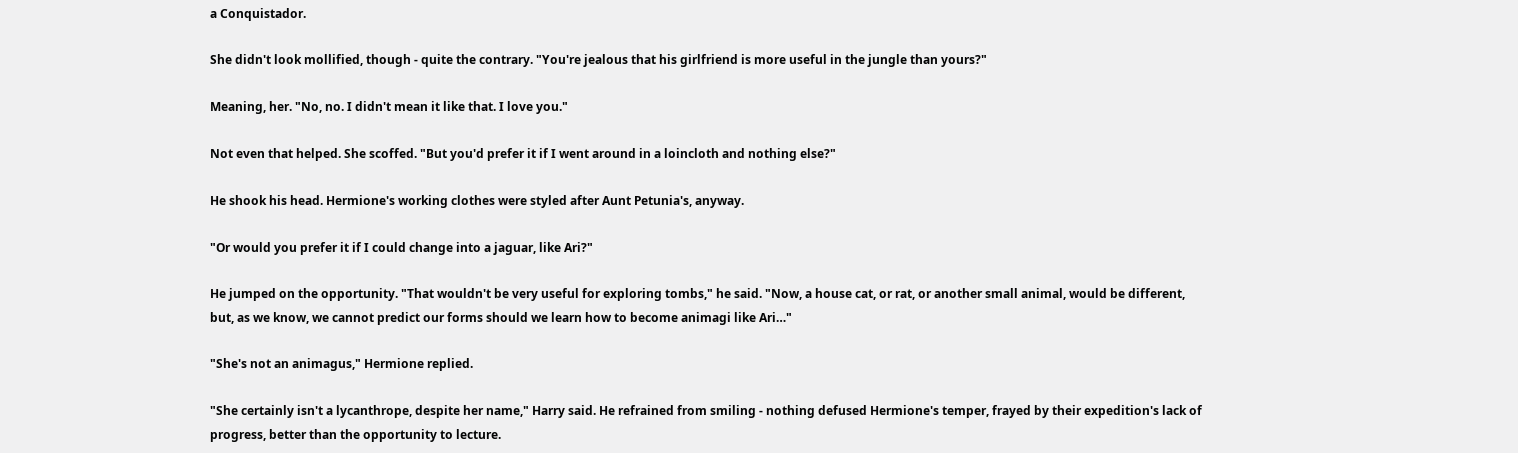a Conquistador.

She didn't look mollified, though - quite the contrary. "You're jealous that his girlfriend is more useful in the jungle than yours?"

Meaning, her. "No, no. I didn't mean it like that. I love you."

Not even that helped. She scoffed. "But you'd prefer it if I went around in a loincloth and nothing else?"

He shook his head. Hermione's working clothes were styled after Aunt Petunia's, anyway.

"Or would you prefer it if I could change into a jaguar, like Ari?"

He jumped on the opportunity. "That wouldn't be very useful for exploring tombs," he said. "Now, a house cat, or rat, or another small animal, would be different, but, as we know, we cannot predict our forms should we learn how to become animagi like Ari…"

"She's not an animagus," Hermione replied.

"She certainly isn't a lycanthrope, despite her name," Harry said. He refrained from smiling - nothing defused Hermione's temper, frayed by their expedition's lack of progress, better than the opportunity to lecture.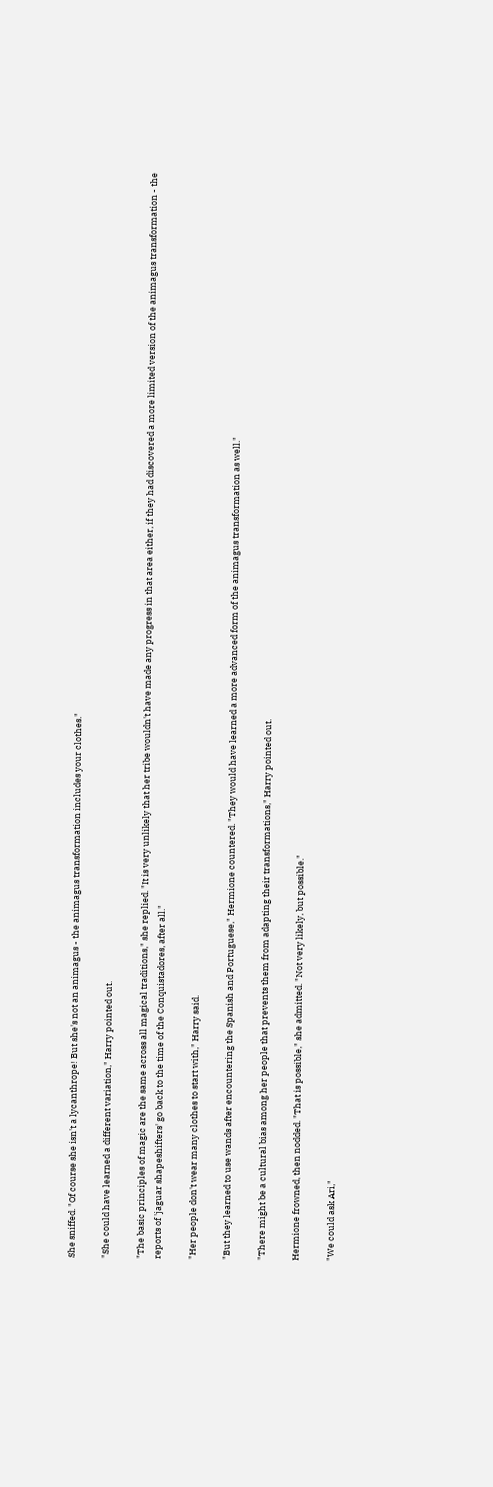She sniffed. "Of course she isn't a lycanthrope! But she's not an animagus - the animagus transformation includes your clothes."

"She could have learned a different variation," Harry pointed out.

"The basic principles of magic are the same across all magical traditions," she replied. "It is very unlikely that her tribe wouldn't have made any progress in that area either, if they had discovered a more limited version of the animagus transformation - the reports of 'jaguar shapeshifters' go back to the time of the Conquistadores, after all."

"Her people don't wear many clothes to start with," Harry said.

"But they learned to use wands after encountering the Spanish and Portuguese," Hermione countered. "They would have learned a more advanced form of the animagus transformation as well."

"There might be a cultural bias among her people that prevents them from adapting their transformations," Harry pointed out.

Hermione frowned, then nodded. "That is possible," she admitted. "Not very likely, but possible."

"We could ask Ari,"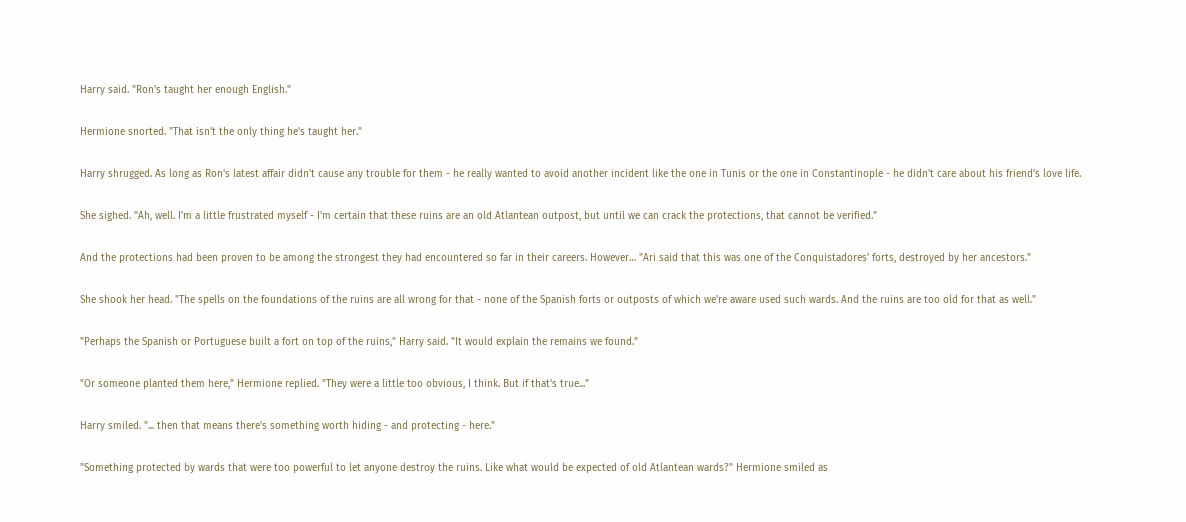Harry said. "Ron's taught her enough English."

Hermione snorted. "That isn't the only thing he's taught her."

Harry shrugged. As long as Ron's latest affair didn't cause any trouble for them - he really wanted to avoid another incident like the one in Tunis or the one in Constantinople - he didn't care about his friend's love life.

She sighed. "Ah, well. I'm a little frustrated myself - I'm certain that these ruins are an old Atlantean outpost, but until we can crack the protections, that cannot be verified."

And the protections had been proven to be among the strongest they had encountered so far in their careers. However… "Ari said that this was one of the Conquistadores' forts, destroyed by her ancestors."

She shook her head. "The spells on the foundations of the ruins are all wrong for that - none of the Spanish forts or outposts of which we're aware used such wards. And the ruins are too old for that as well."

"Perhaps the Spanish or Portuguese built a fort on top of the ruins," Harry said. "It would explain the remains we found."

"Or someone planted them here," Hermione replied. "They were a little too obvious, I think. But if that's true..."

Harry smiled. "... then that means there's something worth hiding - and protecting - here."

"Something protected by wards that were too powerful to let anyone destroy the ruins. Like what would be expected of old Atlantean wards?" Hermione smiled as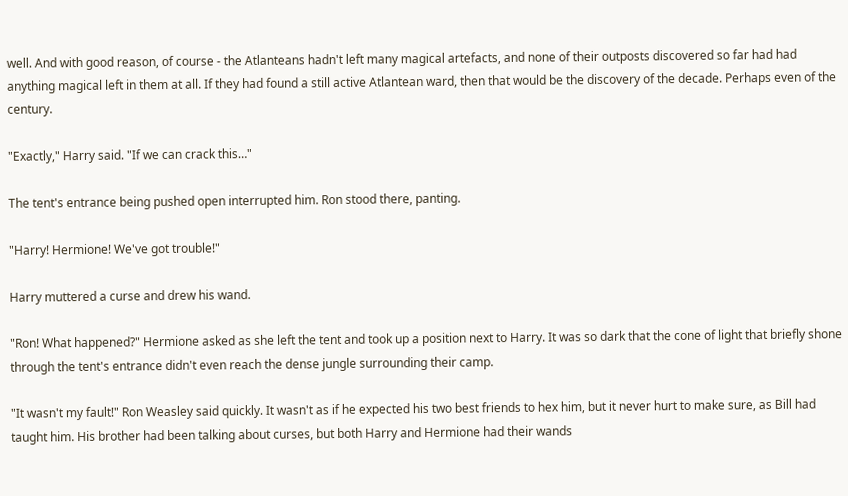well. And with good reason, of course - the Atlanteans hadn't left many magical artefacts, and none of their outposts discovered so far had had anything magical left in them at all. If they had found a still active Atlantean ward, then that would be the discovery of the decade. Perhaps even of the century.

"Exactly," Harry said. "If we can crack this…"

The tent's entrance being pushed open interrupted him. Ron stood there, panting.

"Harry! Hermione! We've got trouble!"

Harry muttered a curse and drew his wand.

"Ron! What happened?" Hermione asked as she left the tent and took up a position next to Harry. It was so dark that the cone of light that briefly shone through the tent's entrance didn't even reach the dense jungle surrounding their camp.

"It wasn't my fault!" Ron Weasley said quickly. It wasn't as if he expected his two best friends to hex him, but it never hurt to make sure, as Bill had taught him. His brother had been talking about curses, but both Harry and Hermione had their wands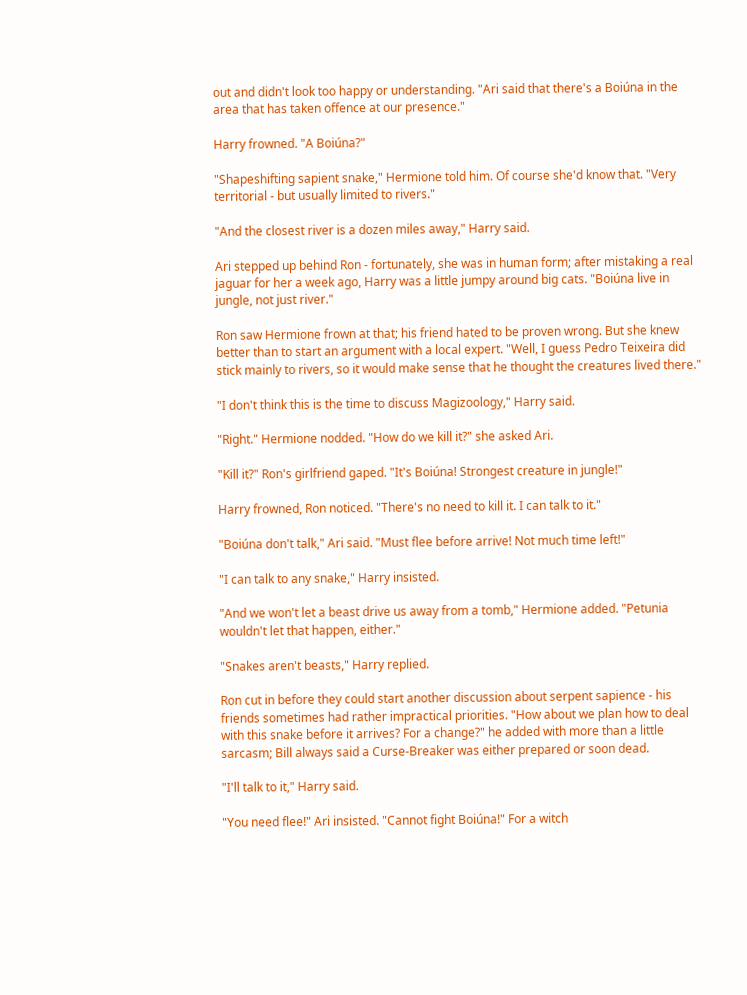out and didn't look too happy or understanding. "Ari said that there's a Boiúna in the area that has taken offence at our presence."

Harry frowned. "A Boiúna?"

"Shapeshifting sapient snake," Hermione told him. Of course she'd know that. "Very territorial - but usually limited to rivers."

"And the closest river is a dozen miles away," Harry said.

Ari stepped up behind Ron - fortunately, she was in human form; after mistaking a real jaguar for her a week ago, Harry was a little jumpy around big cats. "Boiúna live in jungle, not just river."

Ron saw Hermione frown at that; his friend hated to be proven wrong. But she knew better than to start an argument with a local expert. "Well, I guess Pedro Teixeira did stick mainly to rivers, so it would make sense that he thought the creatures lived there."

"I don't think this is the time to discuss Magizoology," Harry said.

"Right." Hermione nodded. "How do we kill it?" she asked Ari.

"Kill it?" Ron's girlfriend gaped. "It's Boiúna! Strongest creature in jungle!"

Harry frowned, Ron noticed. "There's no need to kill it. I can talk to it."

"Boiúna don't talk," Ari said. "Must flee before arrive! Not much time left!"

"I can talk to any snake," Harry insisted.

"And we won't let a beast drive us away from a tomb," Hermione added. "Petunia wouldn't let that happen, either."

"Snakes aren't beasts," Harry replied.

Ron cut in before they could start another discussion about serpent sapience - his friends sometimes had rather impractical priorities. "How about we plan how to deal with this snake before it arrives? For a change?" he added with more than a little sarcasm; Bill always said a Curse-Breaker was either prepared or soon dead.

"I'll talk to it," Harry said.

"You need flee!" Ari insisted. "Cannot fight Boiúna!" For a witch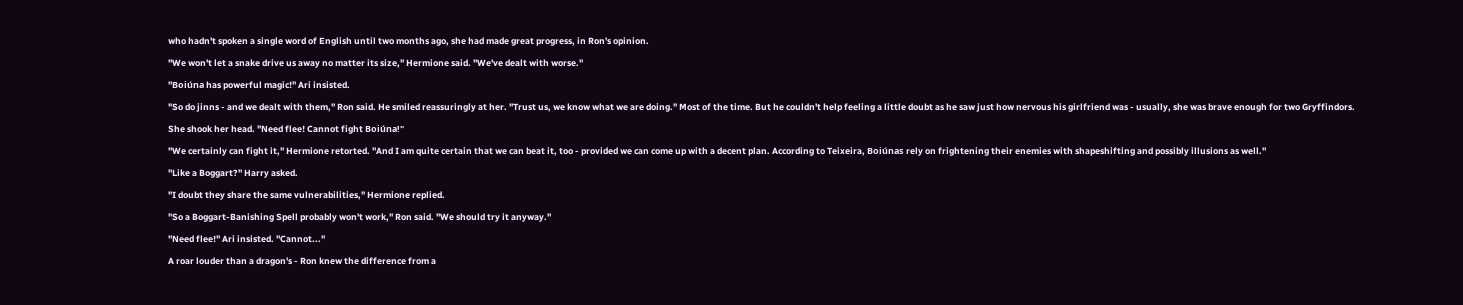who hadn't spoken a single word of English until two months ago, she had made great progress, in Ron's opinion.

"We won't let a snake drive us away no matter its size," Hermione said. "We've dealt with worse."

"Boiúna has powerful magic!" Ari insisted.

"So do jinns - and we dealt with them," Ron said. He smiled reassuringly at her. "Trust us, we know what we are doing." Most of the time. But he couldn't help feeling a little doubt as he saw just how nervous his girlfriend was - usually, she was brave enough for two Gryffindors.

She shook her head. "Need flee! Cannot fight Boiúna!"

"We certainly can fight it," Hermione retorted. "And I am quite certain that we can beat it, too - provided we can come up with a decent plan. According to Teixeira, Boiúnas rely on frightening their enemies with shapeshifting and possibly illusions as well."

"Like a Boggart?" Harry asked.

"I doubt they share the same vulnerabilities," Hermione replied.

"So a Boggart-Banishing Spell probably won't work," Ron said. "We should try it anyway."

"Need flee!" Ari insisted. "Cannot..."

A roar louder than a dragon's - Ron knew the difference from a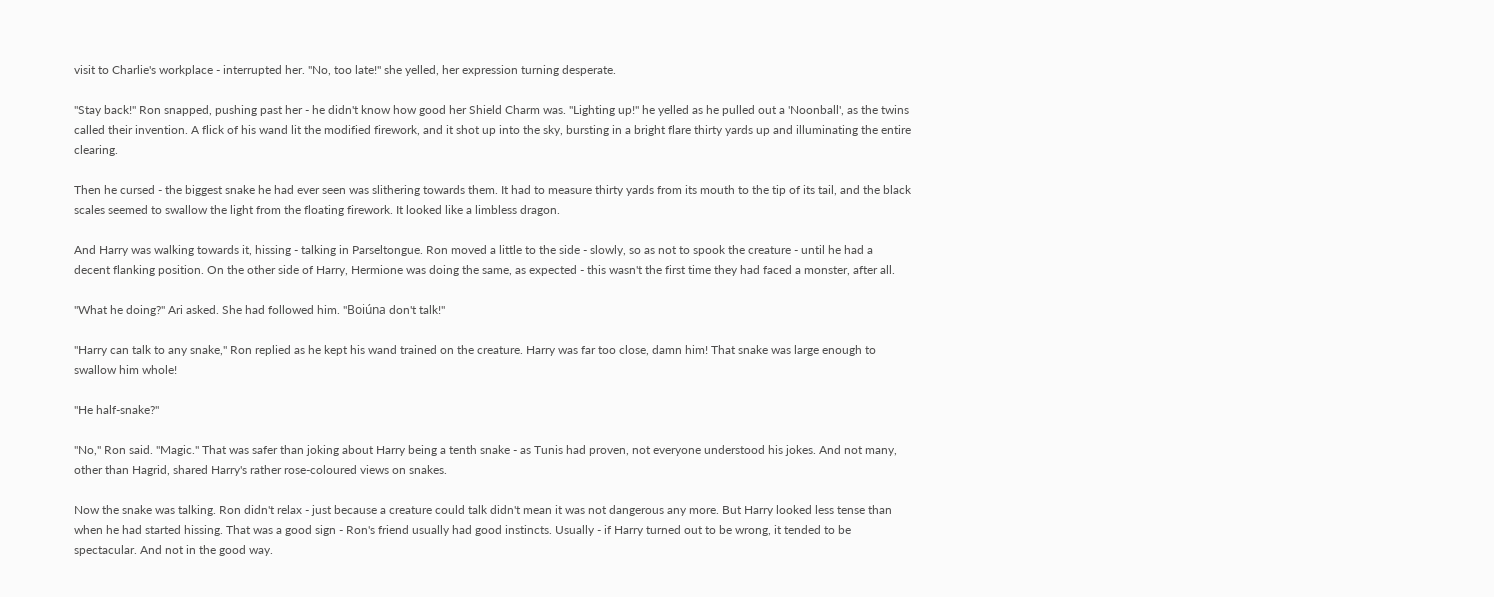visit to Charlie's workplace - interrupted her. "No, too late!" she yelled, her expression turning desperate.

"Stay back!" Ron snapped, pushing past her - he didn't know how good her Shield Charm was. "Lighting up!" he yelled as he pulled out a 'Noonball', as the twins called their invention. A flick of his wand lit the modified firework, and it shot up into the sky, bursting in a bright flare thirty yards up and illuminating the entire clearing.

Then he cursed - the biggest snake he had ever seen was slithering towards them. It had to measure thirty yards from its mouth to the tip of its tail, and the black scales seemed to swallow the light from the floating firework. It looked like a limbless dragon.

And Harry was walking towards it, hissing - talking in Parseltongue. Ron moved a little to the side - slowly, so as not to spook the creature - until he had a decent flanking position. On the other side of Harry, Hermione was doing the same, as expected - this wasn't the first time they had faced a monster, after all.

"What he doing?" Ari asked. She had followed him. "Boiúna don't talk!"

"Harry can talk to any snake," Ron replied as he kept his wand trained on the creature. Harry was far too close, damn him! That snake was large enough to swallow him whole!

"He half-snake?"

"No," Ron said. "Magic." That was safer than joking about Harry being a tenth snake - as Tunis had proven, not everyone understood his jokes. And not many, other than Hagrid, shared Harry's rather rose-coloured views on snakes.

Now the snake was talking. Ron didn't relax - just because a creature could talk didn't mean it was not dangerous any more. But Harry looked less tense than when he had started hissing. That was a good sign - Ron's friend usually had good instincts. Usually - if Harry turned out to be wrong, it tended to be spectacular. And not in the good way.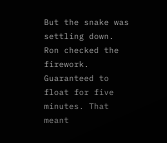But the snake was settling down. Ron checked the firework. Guaranteed to float for five minutes. That meant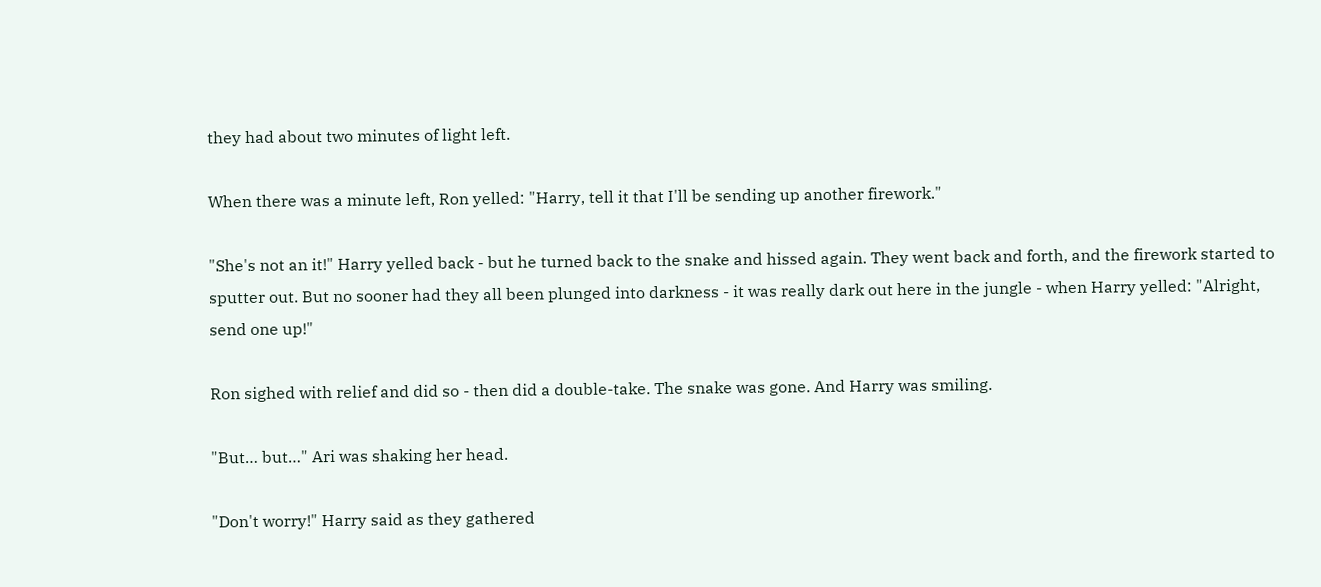they had about two minutes of light left.

When there was a minute left, Ron yelled: "Harry, tell it that I'll be sending up another firework."

"She's not an it!" Harry yelled back - but he turned back to the snake and hissed again. They went back and forth, and the firework started to sputter out. But no sooner had they all been plunged into darkness - it was really dark out here in the jungle - when Harry yelled: "Alright, send one up!"

Ron sighed with relief and did so - then did a double-take. The snake was gone. And Harry was smiling.

"But… but…" Ari was shaking her head.

"Don't worry!" Harry said as they gathered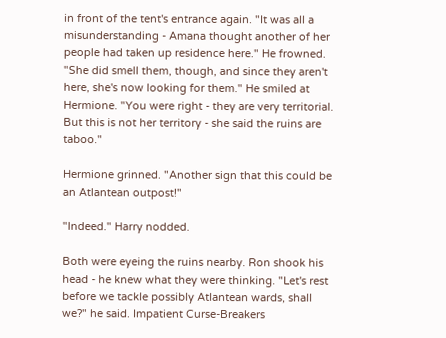in front of the tent's entrance again. "It was all a misunderstanding - Amana thought another of her people had taken up residence here." He frowned. "She did smell them, though, and since they aren't here, she's now looking for them." He smiled at Hermione. "You were right - they are very territorial. But this is not her territory - she said the ruins are taboo."

Hermione grinned. "Another sign that this could be an Atlantean outpost!"

"Indeed." Harry nodded.

Both were eyeing the ruins nearby. Ron shook his head - he knew what they were thinking. "Let's rest before we tackle possibly Atlantean wards, shall we?" he said. Impatient Curse-Breakers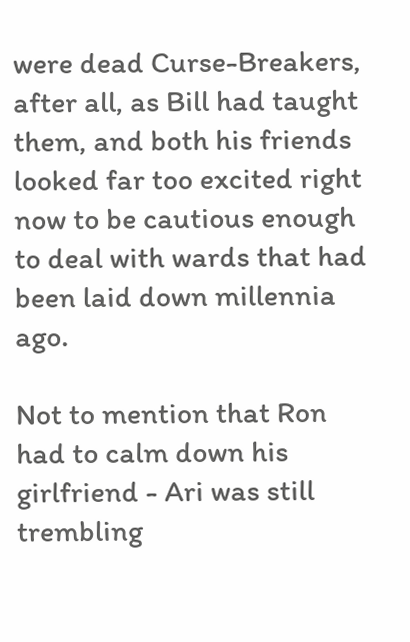were dead Curse-Breakers, after all, as Bill had taught them, and both his friends looked far too excited right now to be cautious enough to deal with wards that had been laid down millennia ago.

Not to mention that Ron had to calm down his girlfriend - Ari was still trembling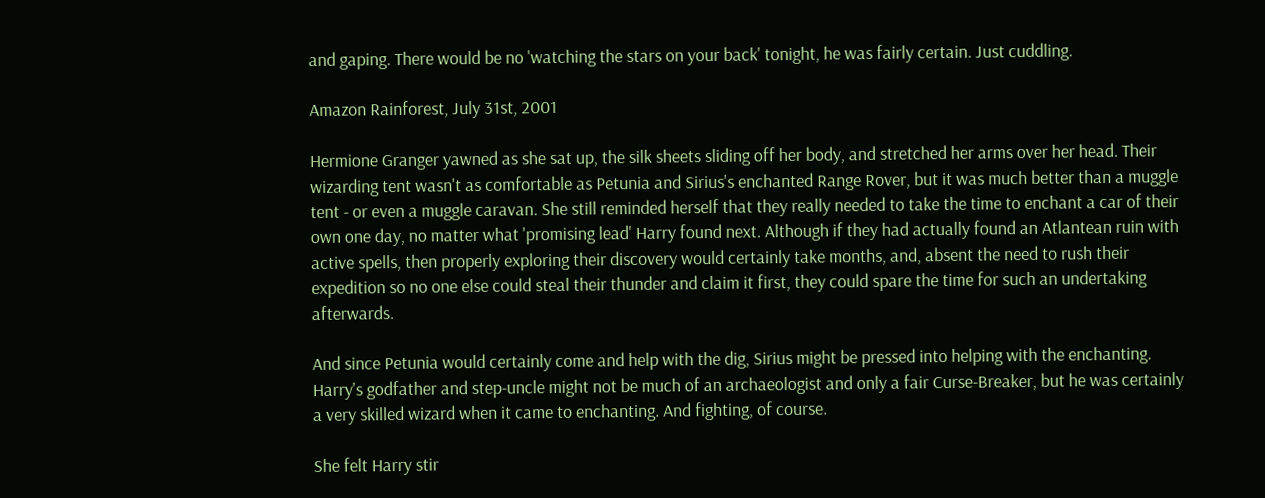and gaping. There would be no 'watching the stars on your back' tonight, he was fairly certain. Just cuddling.

Amazon Rainforest, July 31st, 2001

Hermione Granger yawned as she sat up, the silk sheets sliding off her body, and stretched her arms over her head. Their wizarding tent wasn't as comfortable as Petunia and Sirius's enchanted Range Rover, but it was much better than a muggle tent - or even a muggle caravan. She still reminded herself that they really needed to take the time to enchant a car of their own one day, no matter what 'promising lead' Harry found next. Although if they had actually found an Atlantean ruin with active spells, then properly exploring their discovery would certainly take months, and, absent the need to rush their expedition so no one else could steal their thunder and claim it first, they could spare the time for such an undertaking afterwards.

And since Petunia would certainly come and help with the dig, Sirius might be pressed into helping with the enchanting. Harry's godfather and step-uncle might not be much of an archaeologist and only a fair Curse-Breaker, but he was certainly a very skilled wizard when it came to enchanting. And fighting, of course.

She felt Harry stir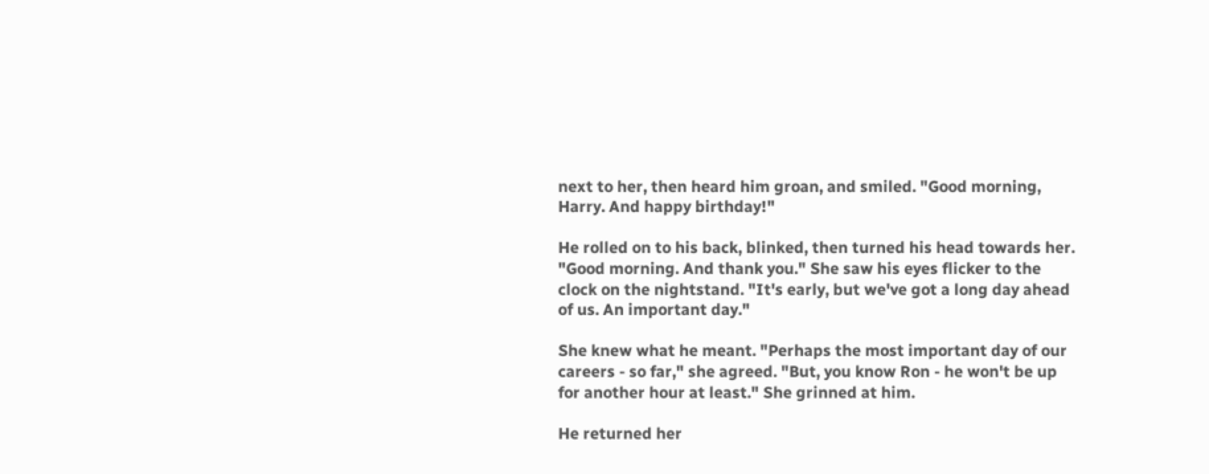next to her, then heard him groan, and smiled. "Good morning, Harry. And happy birthday!"

He rolled on to his back, blinked, then turned his head towards her. "Good morning. And thank you." She saw his eyes flicker to the clock on the nightstand. "It's early, but we've got a long day ahead of us. An important day."

She knew what he meant. "Perhaps the most important day of our careers - so far," she agreed. "But, you know Ron - he won't be up for another hour at least." She grinned at him.

He returned her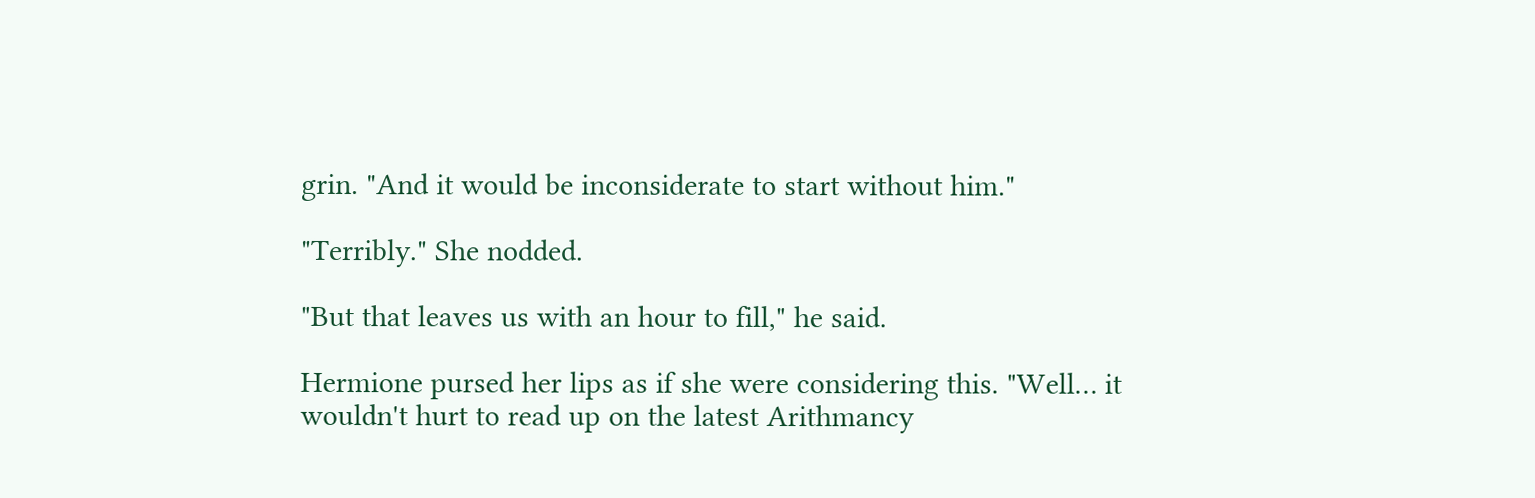grin. "And it would be inconsiderate to start without him."

"Terribly." She nodded.

"But that leaves us with an hour to fill," he said.

Hermione pursed her lips as if she were considering this. "Well… it wouldn't hurt to read up on the latest Arithmancy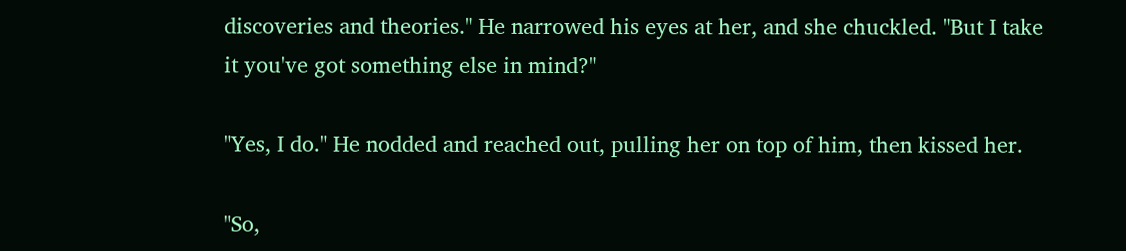discoveries and theories." He narrowed his eyes at her, and she chuckled. "But I take it you've got something else in mind?"

"Yes, I do." He nodded and reached out, pulling her on top of him, then kissed her.

"So,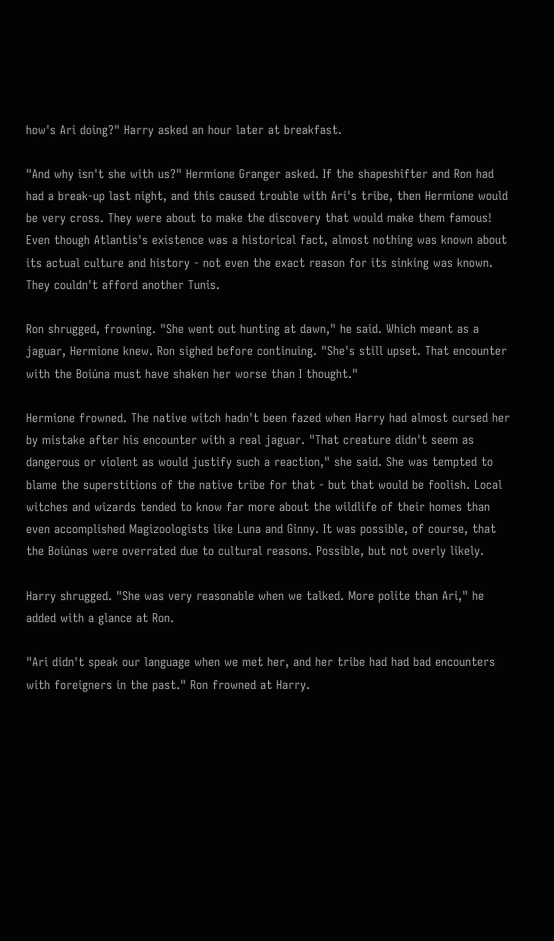how's Ari doing?" Harry asked an hour later at breakfast.

"And why isn't she with us?" Hermione Granger asked. If the shapeshifter and Ron had had a break-up last night, and this caused trouble with Ari's tribe, then Hermione would be very cross. They were about to make the discovery that would make them famous! Even though Atlantis's existence was a historical fact, almost nothing was known about its actual culture and history - not even the exact reason for its sinking was known. They couldn't afford another Tunis.

Ron shrugged, frowning. "She went out hunting at dawn," he said. Which meant as a jaguar, Hermione knew. Ron sighed before continuing. "She's still upset. That encounter with the Boiúna must have shaken her worse than I thought."

Hermione frowned. The native witch hadn't been fazed when Harry had almost cursed her by mistake after his encounter with a real jaguar. "That creature didn't seem as dangerous or violent as would justify such a reaction," she said. She was tempted to blame the superstitions of the native tribe for that - but that would be foolish. Local witches and wizards tended to know far more about the wildlife of their homes than even accomplished Magizoologists like Luna and Ginny. It was possible, of course, that the Boiúnas were overrated due to cultural reasons. Possible, but not overly likely.

Harry shrugged. "She was very reasonable when we talked. More polite than Ari," he added with a glance at Ron.

"Ari didn't speak our language when we met her, and her tribe had had bad encounters with foreigners in the past." Ron frowned at Harry.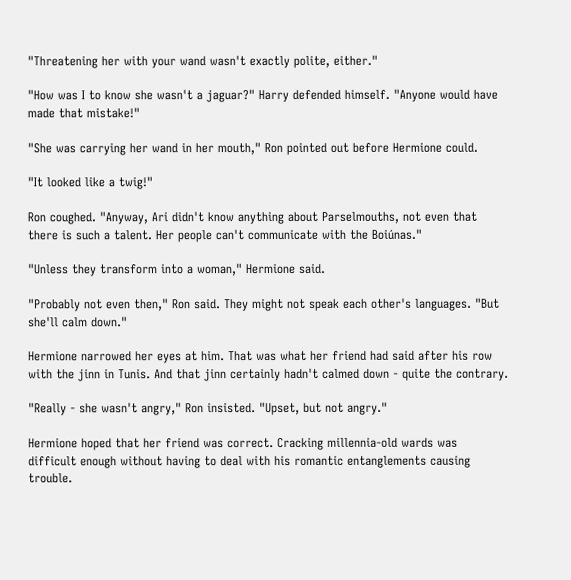"Threatening her with your wand wasn't exactly polite, either."

"How was I to know she wasn't a jaguar?" Harry defended himself. "Anyone would have made that mistake!"

"She was carrying her wand in her mouth," Ron pointed out before Hermione could.

"It looked like a twig!"

Ron coughed. "Anyway, Ari didn't know anything about Parselmouths, not even that there is such a talent. Her people can't communicate with the Boiúnas."

"Unless they transform into a woman," Hermione said.

"Probably not even then," Ron said. They might not speak each other's languages. "But she'll calm down."

Hermione narrowed her eyes at him. That was what her friend had said after his row with the jinn in Tunis. And that jinn certainly hadn't calmed down - quite the contrary.

"Really - she wasn't angry," Ron insisted. "Upset, but not angry."

Hermione hoped that her friend was correct. Cracking millennia-old wards was difficult enough without having to deal with his romantic entanglements causing trouble.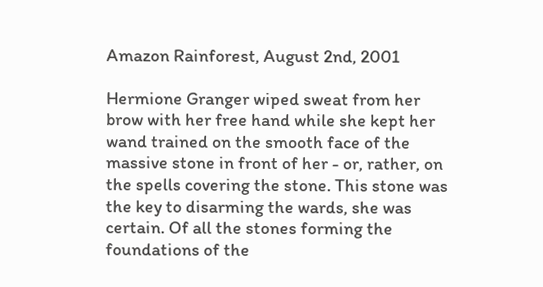Amazon Rainforest, August 2nd, 2001

Hermione Granger wiped sweat from her brow with her free hand while she kept her wand trained on the smooth face of the massive stone in front of her - or, rather, on the spells covering the stone. This stone was the key to disarming the wards, she was certain. Of all the stones forming the foundations of the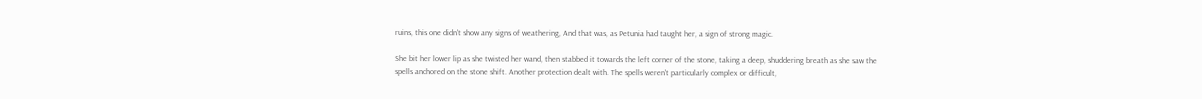ruins, this one didn't show any signs of weathering, And that was, as Petunia had taught her, a sign of strong magic.

She bit her lower lip as she twisted her wand, then stabbed it towards the left corner of the stone, taking a deep, shuddering breath as she saw the spells anchored on the stone shift. Another protection dealt with. The spells weren't particularly complex or difficult,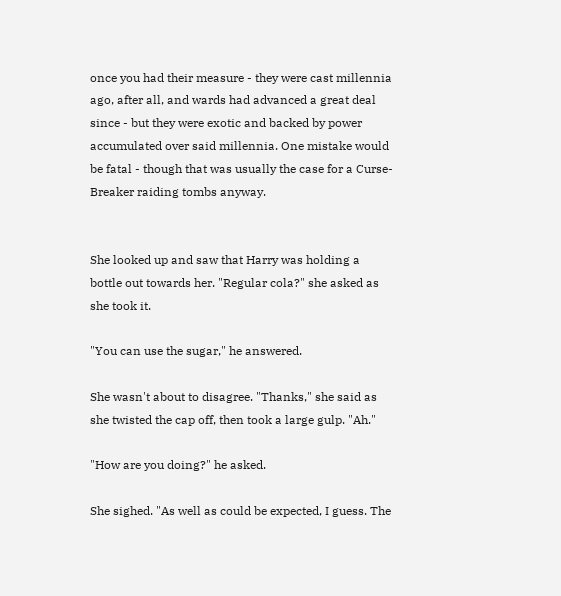once you had their measure - they were cast millennia ago, after all, and wards had advanced a great deal since - but they were exotic and backed by power accumulated over said millennia. One mistake would be fatal - though that was usually the case for a Curse-Breaker raiding tombs anyway.


She looked up and saw that Harry was holding a bottle out towards her. "Regular cola?" she asked as she took it.

"You can use the sugar," he answered.

She wasn't about to disagree. "Thanks," she said as she twisted the cap off, then took a large gulp. "Ah."

"How are you doing?" he asked.

She sighed. "As well as could be expected, I guess. The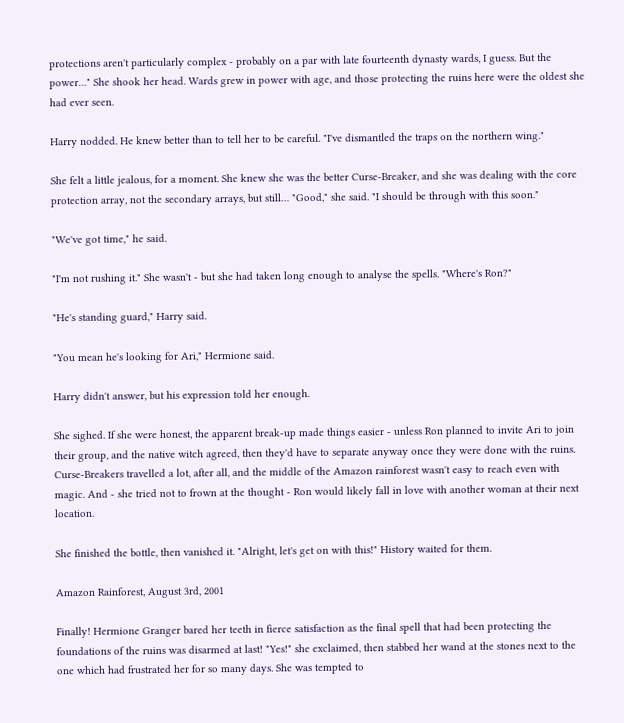protections aren't particularly complex - probably on a par with late fourteenth dynasty wards, I guess. But the power…" She shook her head. Wards grew in power with age, and those protecting the ruins here were the oldest she had ever seen.

Harry nodded. He knew better than to tell her to be careful. "I've dismantled the traps on the northern wing."

She felt a little jealous, for a moment. She knew she was the better Curse-Breaker, and she was dealing with the core protection array, not the secondary arrays, but still… "Good," she said. "I should be through with this soon."

"We've got time," he said.

"I'm not rushing it." She wasn't - but she had taken long enough to analyse the spells. "Where's Ron?"

"He's standing guard," Harry said.

"You mean he's looking for Ari," Hermione said.

Harry didn't answer, but his expression told her enough.

She sighed. If she were honest, the apparent break-up made things easier - unless Ron planned to invite Ari to join their group, and the native witch agreed, then they'd have to separate anyway once they were done with the ruins. Curse-Breakers travelled a lot, after all, and the middle of the Amazon rainforest wasn't easy to reach even with magic. And - she tried not to frown at the thought - Ron would likely fall in love with another woman at their next location.

She finished the bottle, then vanished it. "Alright, let's get on with this!" History waited for them.

Amazon Rainforest, August 3rd, 2001

Finally! Hermione Granger bared her teeth in fierce satisfaction as the final spell that had been protecting the foundations of the ruins was disarmed at last! "Yes!" she exclaimed, then stabbed her wand at the stones next to the one which had frustrated her for so many days. She was tempted to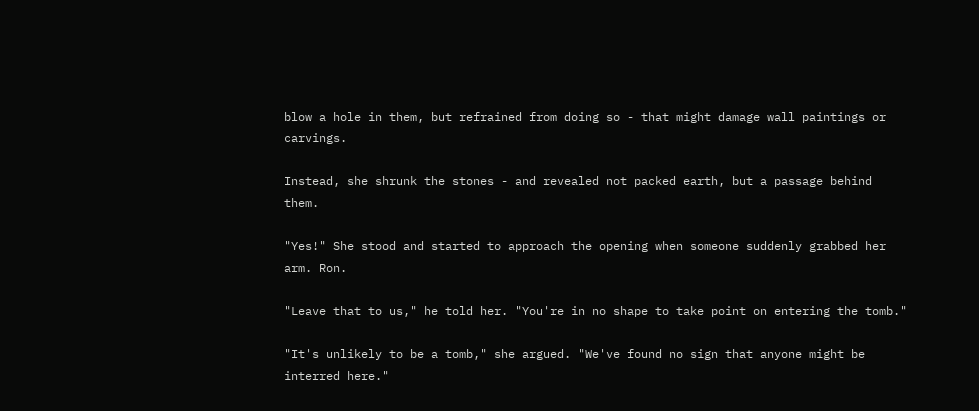blow a hole in them, but refrained from doing so - that might damage wall paintings or carvings.

Instead, she shrunk the stones - and revealed not packed earth, but a passage behind them.

"Yes!" She stood and started to approach the opening when someone suddenly grabbed her arm. Ron.

"Leave that to us," he told her. "You're in no shape to take point on entering the tomb."

"It's unlikely to be a tomb," she argued. "We've found no sign that anyone might be interred here."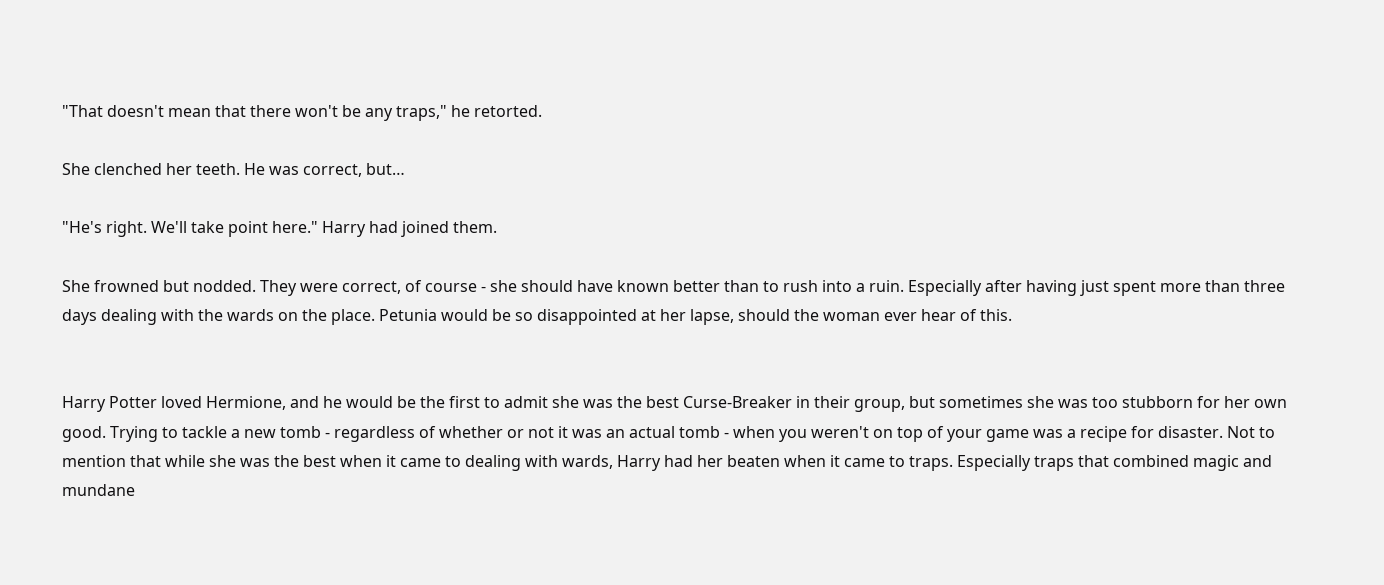"That doesn't mean that there won't be any traps," he retorted.

She clenched her teeth. He was correct, but…

"He's right. We'll take point here." Harry had joined them.

She frowned but nodded. They were correct, of course - she should have known better than to rush into a ruin. Especially after having just spent more than three days dealing with the wards on the place. Petunia would be so disappointed at her lapse, should the woman ever hear of this.


Harry Potter loved Hermione, and he would be the first to admit she was the best Curse-Breaker in their group, but sometimes she was too stubborn for her own good. Trying to tackle a new tomb - regardless of whether or not it was an actual tomb - when you weren't on top of your game was a recipe for disaster. Not to mention that while she was the best when it came to dealing with wards, Harry had her beaten when it came to traps. Especially traps that combined magic and mundane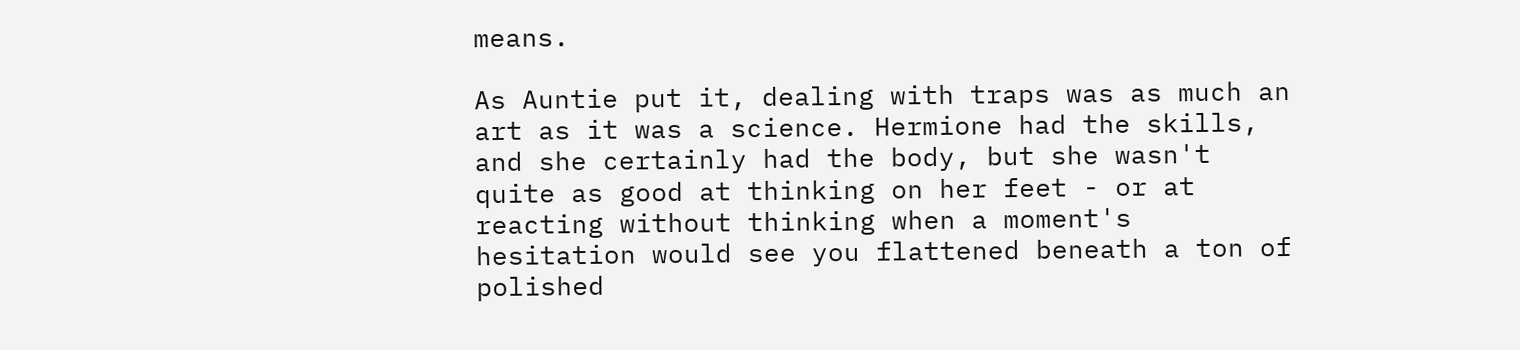means.

As Auntie put it, dealing with traps was as much an art as it was a science. Hermione had the skills, and she certainly had the body, but she wasn't quite as good at thinking on her feet - or at reacting without thinking when a moment's hesitation would see you flattened beneath a ton of polished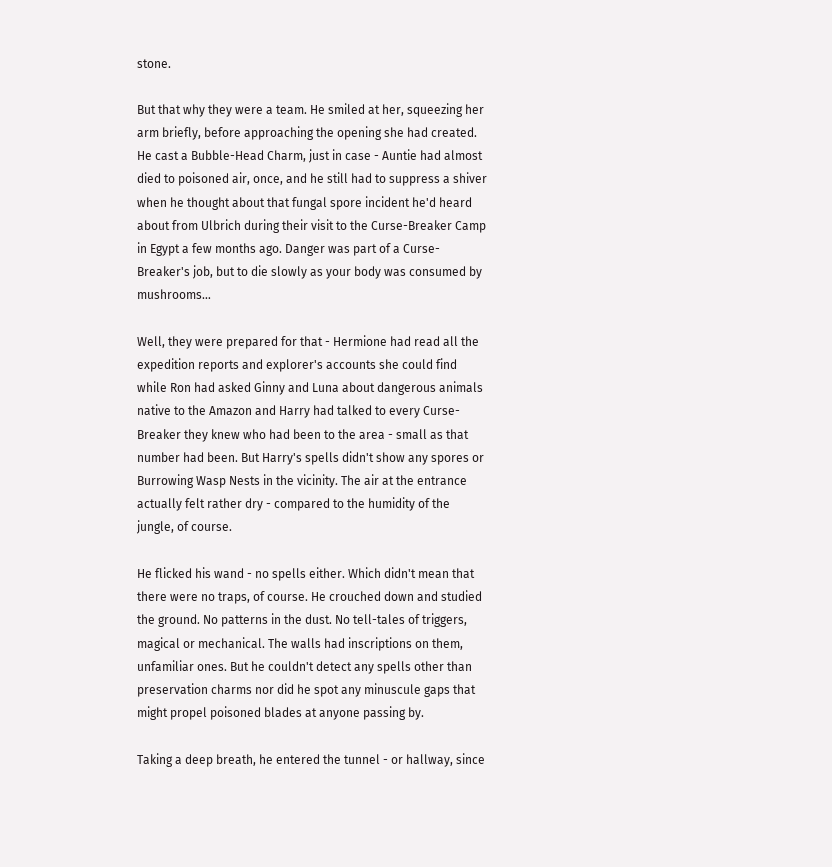stone.

But that why they were a team. He smiled at her, squeezing her arm briefly, before approaching the opening she had created. He cast a Bubble-Head Charm, just in case - Auntie had almost died to poisoned air, once, and he still had to suppress a shiver when he thought about that fungal spore incident he'd heard about from Ulbrich during their visit to the Curse-Breaker Camp in Egypt a few months ago. Danger was part of a Curse-Breaker's job, but to die slowly as your body was consumed by mushrooms…

Well, they were prepared for that - Hermione had read all the expedition reports and explorer's accounts she could find while Ron had asked Ginny and Luna about dangerous animals native to the Amazon and Harry had talked to every Curse-Breaker they knew who had been to the area - small as that number had been. But Harry's spells didn't show any spores or Burrowing Wasp Nests in the vicinity. The air at the entrance actually felt rather dry - compared to the humidity of the jungle, of course.

He flicked his wand - no spells either. Which didn't mean that there were no traps, of course. He crouched down and studied the ground. No patterns in the dust. No tell-tales of triggers, magical or mechanical. The walls had inscriptions on them, unfamiliar ones. But he couldn't detect any spells other than preservation charms nor did he spot any minuscule gaps that might propel poisoned blades at anyone passing by.

Taking a deep breath, he entered the tunnel - or hallway, since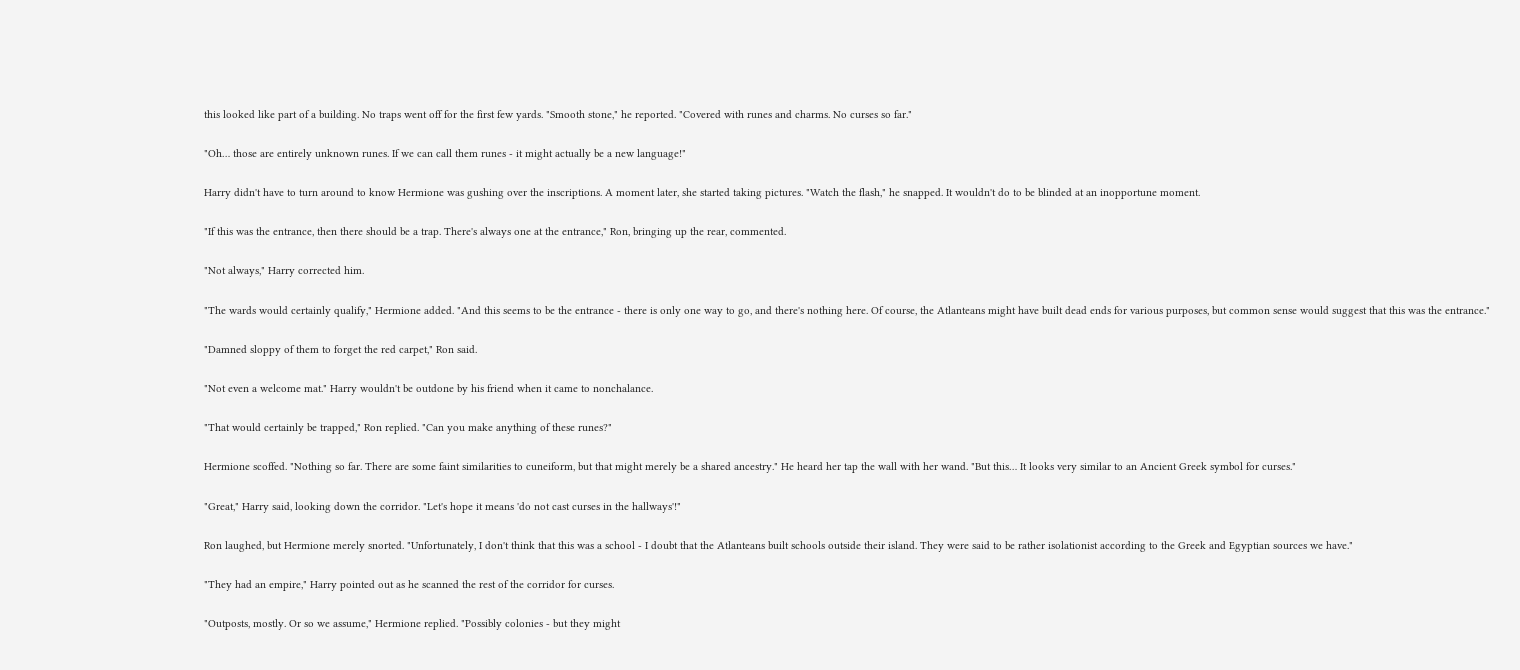this looked like part of a building. No traps went off for the first few yards. "Smooth stone," he reported. "Covered with runes and charms. No curses so far."

"Oh… those are entirely unknown runes. If we can call them runes - it might actually be a new language!"

Harry didn't have to turn around to know Hermione was gushing over the inscriptions. A moment later, she started taking pictures. "Watch the flash," he snapped. It wouldn't do to be blinded at an inopportune moment.

"If this was the entrance, then there should be a trap. There's always one at the entrance," Ron, bringing up the rear, commented.

"Not always," Harry corrected him.

"The wards would certainly qualify," Hermione added. "And this seems to be the entrance - there is only one way to go, and there's nothing here. Of course, the Atlanteans might have built dead ends for various purposes, but common sense would suggest that this was the entrance."

"Damned sloppy of them to forget the red carpet," Ron said.

"Not even a welcome mat." Harry wouldn't be outdone by his friend when it came to nonchalance.

"That would certainly be trapped," Ron replied. "Can you make anything of these runes?"

Hermione scoffed. "Nothing so far. There are some faint similarities to cuneiform, but that might merely be a shared ancestry." He heard her tap the wall with her wand. "But this… It looks very similar to an Ancient Greek symbol for curses."

"Great," Harry said, looking down the corridor. "Let's hope it means 'do not cast curses in the hallways'!"

Ron laughed, but Hermione merely snorted. "Unfortunately, I don't think that this was a school - I doubt that the Atlanteans built schools outside their island. They were said to be rather isolationist according to the Greek and Egyptian sources we have."

"They had an empire," Harry pointed out as he scanned the rest of the corridor for curses.

"Outposts, mostly. Or so we assume," Hermione replied. "Possibly colonies - but they might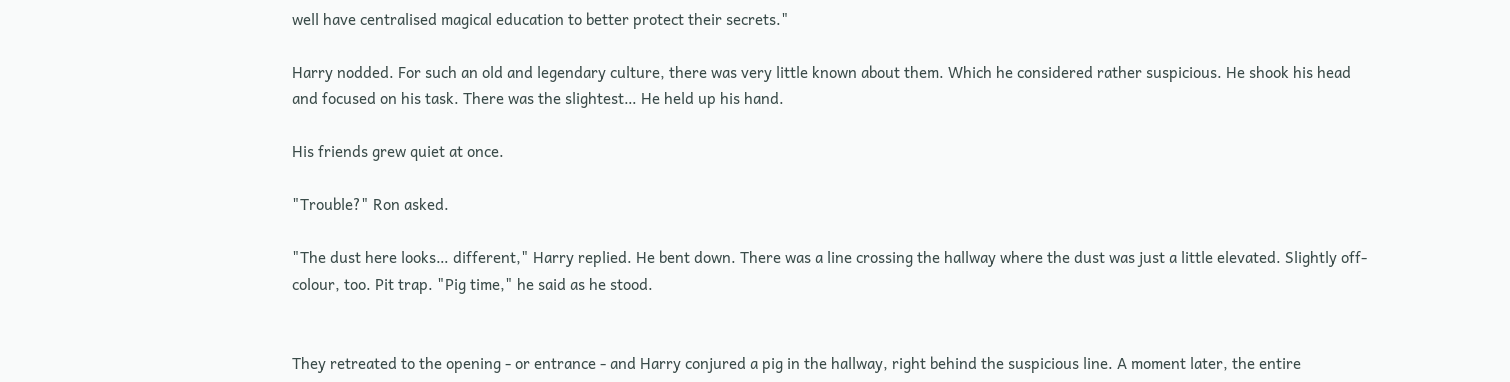well have centralised magical education to better protect their secrets."

Harry nodded. For such an old and legendary culture, there was very little known about them. Which he considered rather suspicious. He shook his head and focused on his task. There was the slightest… He held up his hand.

His friends grew quiet at once.

"Trouble?" Ron asked.

"The dust here looks… different," Harry replied. He bent down. There was a line crossing the hallway where the dust was just a little elevated. Slightly off-colour, too. Pit trap. "Pig time," he said as he stood.


They retreated to the opening - or entrance - and Harry conjured a pig in the hallway, right behind the suspicious line. A moment later, the entire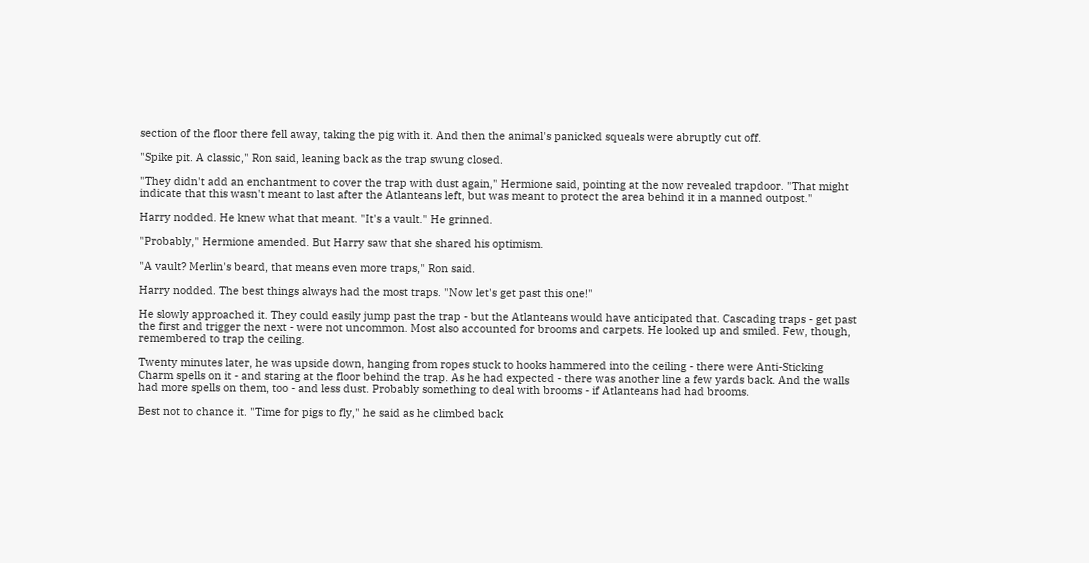section of the floor there fell away, taking the pig with it. And then the animal's panicked squeals were abruptly cut off.

"Spike pit. A classic," Ron said, leaning back as the trap swung closed.

"They didn't add an enchantment to cover the trap with dust again," Hermione said, pointing at the now revealed trapdoor. "That might indicate that this wasn't meant to last after the Atlanteans left, but was meant to protect the area behind it in a manned outpost."

Harry nodded. He knew what that meant. "It's a vault." He grinned.

"Probably," Hermione amended. But Harry saw that she shared his optimism.

"A vault? Merlin's beard, that means even more traps," Ron said.

Harry nodded. The best things always had the most traps. "Now let's get past this one!"

He slowly approached it. They could easily jump past the trap - but the Atlanteans would have anticipated that. Cascading traps - get past the first and trigger the next - were not uncommon. Most also accounted for brooms and carpets. He looked up and smiled. Few, though, remembered to trap the ceiling.

Twenty minutes later, he was upside down, hanging from ropes stuck to hooks hammered into the ceiling - there were Anti-Sticking Charm spells on it - and staring at the floor behind the trap. As he had expected - there was another line a few yards back. And the walls had more spells on them, too - and less dust. Probably something to deal with brooms - if Atlanteans had had brooms.

Best not to chance it. "Time for pigs to fly," he said as he climbed back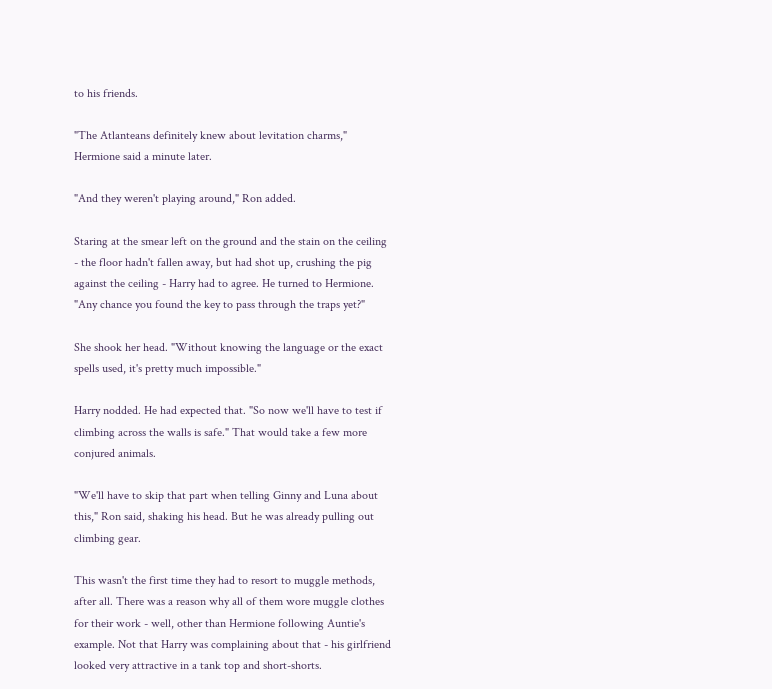to his friends.

"The Atlanteans definitely knew about levitation charms," Hermione said a minute later.

"And they weren't playing around," Ron added.

Staring at the smear left on the ground and the stain on the ceiling - the floor hadn't fallen away, but had shot up, crushing the pig against the ceiling - Harry had to agree. He turned to Hermione. "Any chance you found the key to pass through the traps yet?"

She shook her head. "Without knowing the language or the exact spells used, it's pretty much impossible."

Harry nodded. He had expected that. "So now we'll have to test if climbing across the walls is safe." That would take a few more conjured animals.

"We'll have to skip that part when telling Ginny and Luna about this," Ron said, shaking his head. But he was already pulling out climbing gear.

This wasn't the first time they had to resort to muggle methods, after all. There was a reason why all of them wore muggle clothes for their work - well, other than Hermione following Auntie's example. Not that Harry was complaining about that - his girlfriend looked very attractive in a tank top and short-shorts.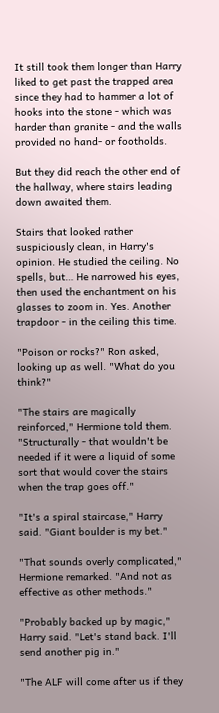It still took them longer than Harry liked to get past the trapped area since they had to hammer a lot of hooks into the stone - which was harder than granite - and the walls provided no hand- or footholds.

But they did reach the other end of the hallway, where stairs leading down awaited them.

Stairs that looked rather suspiciously clean, in Harry's opinion. He studied the ceiling. No spells, but… He narrowed his eyes, then used the enchantment on his glasses to zoom in. Yes. Another trapdoor - in the ceiling this time.

"Poison or rocks?" Ron asked, looking up as well. "What do you think?"

"The stairs are magically reinforced," Hermione told them. "Structurally - that wouldn't be needed if it were a liquid of some sort that would cover the stairs when the trap goes off."

"It's a spiral staircase," Harry said. "Giant boulder is my bet."

"That sounds overly complicated," Hermione remarked. "And not as effective as other methods."

"Probably backed up by magic," Harry said. "Let's stand back. I'll send another pig in."

"The ALF will come after us if they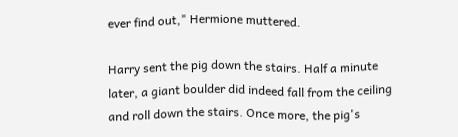ever find out," Hermione muttered.

Harry sent the pig down the stairs. Half a minute later, a giant boulder did indeed fall from the ceiling and roll down the stairs. Once more, the pig's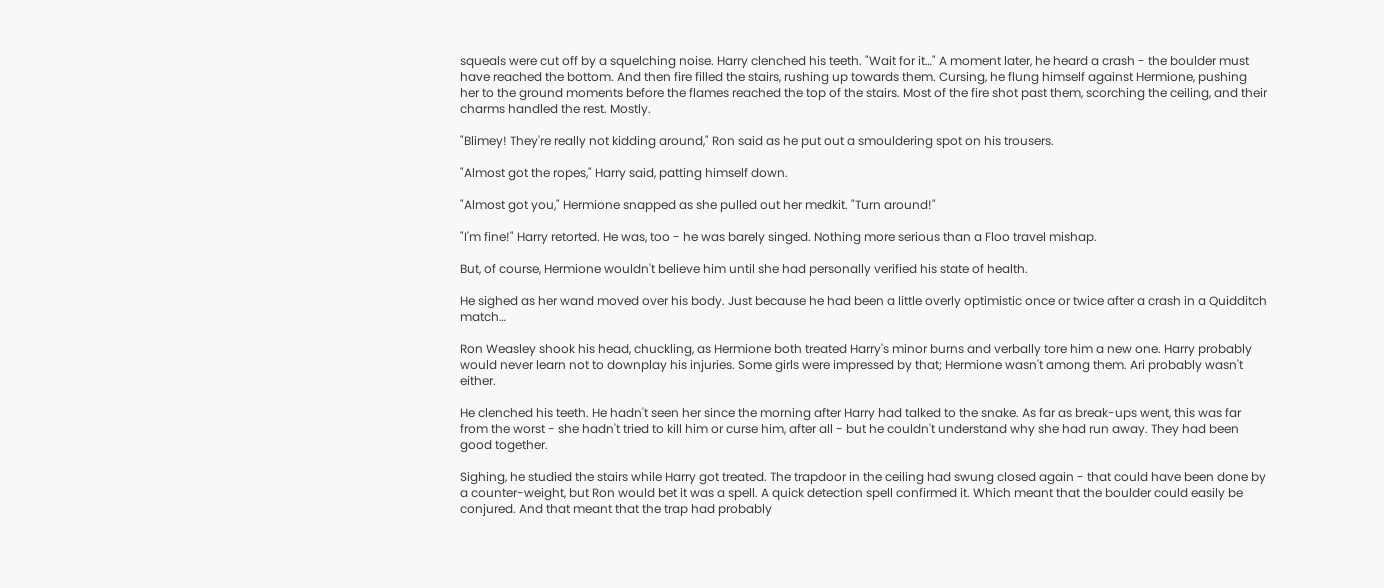squeals were cut off by a squelching noise. Harry clenched his teeth. "Wait for it…" A moment later, he heard a crash - the boulder must have reached the bottom. And then fire filled the stairs, rushing up towards them. Cursing, he flung himself against Hermione, pushing her to the ground moments before the flames reached the top of the stairs. Most of the fire shot past them, scorching the ceiling, and their charms handled the rest. Mostly.

"Blimey! They're really not kidding around," Ron said as he put out a smouldering spot on his trousers.

"Almost got the ropes," Harry said, patting himself down.

"Almost got you," Hermione snapped as she pulled out her medkit. "Turn around!"

"I'm fine!" Harry retorted. He was, too - he was barely singed. Nothing more serious than a Floo travel mishap.

But, of course, Hermione wouldn't believe him until she had personally verified his state of health.

He sighed as her wand moved over his body. Just because he had been a little overly optimistic once or twice after a crash in a Quidditch match…

Ron Weasley shook his head, chuckling, as Hermione both treated Harry's minor burns and verbally tore him a new one. Harry probably would never learn not to downplay his injuries. Some girls were impressed by that; Hermione wasn't among them. Ari probably wasn't either.

He clenched his teeth. He hadn't seen her since the morning after Harry had talked to the snake. As far as break-ups went, this was far from the worst - she hadn't tried to kill him or curse him, after all - but he couldn't understand why she had run away. They had been good together.

Sighing, he studied the stairs while Harry got treated. The trapdoor in the ceiling had swung closed again - that could have been done by a counter-weight, but Ron would bet it was a spell. A quick detection spell confirmed it. Which meant that the boulder could easily be conjured. And that meant that the trap had probably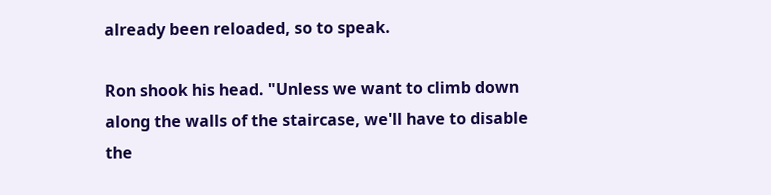already been reloaded, so to speak.

Ron shook his head. "Unless we want to climb down along the walls of the staircase, we'll have to disable the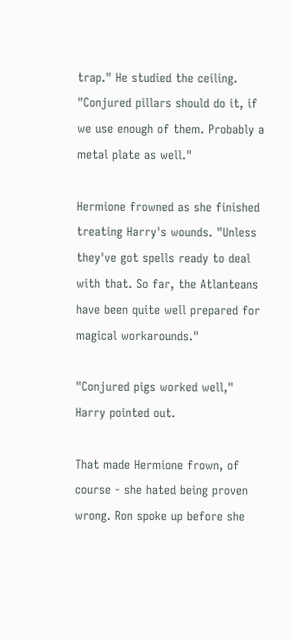trap." He studied the ceiling. "Conjured pillars should do it, if we use enough of them. Probably a metal plate as well."

Hermione frowned as she finished treating Harry's wounds. "Unless they've got spells ready to deal with that. So far, the Atlanteans have been quite well prepared for magical workarounds."

"Conjured pigs worked well," Harry pointed out.

That made Hermione frown, of course - she hated being proven wrong. Ron spoke up before she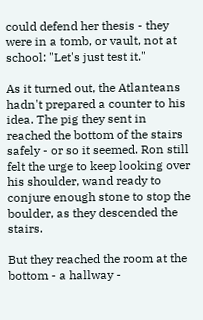could defend her thesis - they were in a tomb, or vault, not at school: "Let's just test it."

As it turned out, the Atlanteans hadn't prepared a counter to his idea. The pig they sent in reached the bottom of the stairs safely - or so it seemed. Ron still felt the urge to keep looking over his shoulder, wand ready to conjure enough stone to stop the boulder, as they descended the stairs.

But they reached the room at the bottom - a hallway -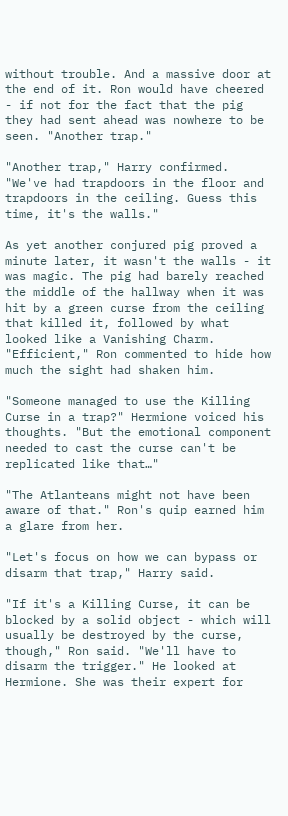without trouble. And a massive door at the end of it. Ron would have cheered - if not for the fact that the pig they had sent ahead was nowhere to be seen. "Another trap."

"Another trap," Harry confirmed. "We've had trapdoors in the floor and trapdoors in the ceiling. Guess this time, it's the walls."

As yet another conjured pig proved a minute later, it wasn't the walls - it was magic. The pig had barely reached the middle of the hallway when it was hit by a green curse from the ceiling that killed it, followed by what looked like a Vanishing Charm. "Efficient," Ron commented to hide how much the sight had shaken him.

"Someone managed to use the Killing Curse in a trap?" Hermione voiced his thoughts. "But the emotional component needed to cast the curse can't be replicated like that…"

"The Atlanteans might not have been aware of that." Ron's quip earned him a glare from her.

"Let's focus on how we can bypass or disarm that trap," Harry said.

"If it's a Killing Curse, it can be blocked by a solid object - which will usually be destroyed by the curse, though," Ron said. "We'll have to disarm the trigger." He looked at Hermione. She was their expert for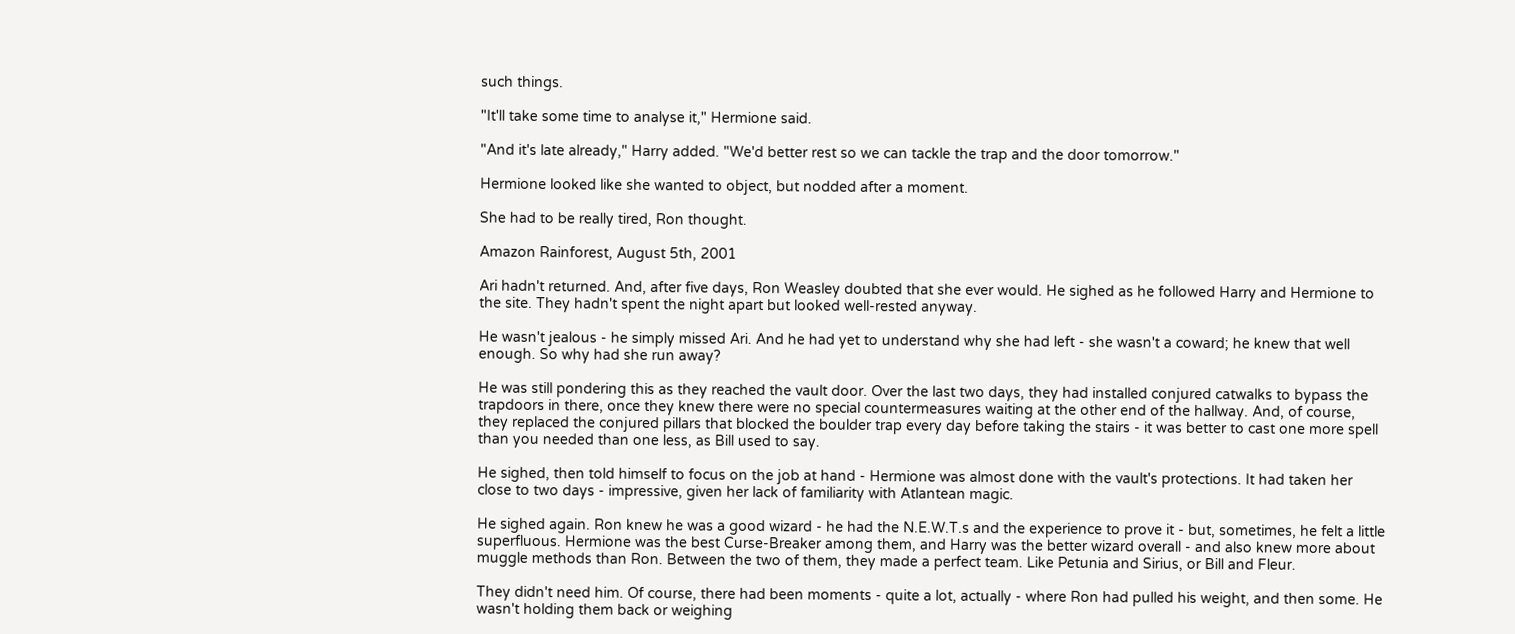such things.

"It'll take some time to analyse it," Hermione said.

"And it's late already," Harry added. "We'd better rest so we can tackle the trap and the door tomorrow."

Hermione looked like she wanted to object, but nodded after a moment.

She had to be really tired, Ron thought.

Amazon Rainforest, August 5th, 2001

Ari hadn't returned. And, after five days, Ron Weasley doubted that she ever would. He sighed as he followed Harry and Hermione to the site. They hadn't spent the night apart but looked well-rested anyway.

He wasn't jealous - he simply missed Ari. And he had yet to understand why she had left - she wasn't a coward; he knew that well enough. So why had she run away?

He was still pondering this as they reached the vault door. Over the last two days, they had installed conjured catwalks to bypass the trapdoors in there, once they knew there were no special countermeasures waiting at the other end of the hallway. And, of course, they replaced the conjured pillars that blocked the boulder trap every day before taking the stairs - it was better to cast one more spell than you needed than one less, as Bill used to say.

He sighed, then told himself to focus on the job at hand - Hermione was almost done with the vault's protections. It had taken her close to two days - impressive, given her lack of familiarity with Atlantean magic.

He sighed again. Ron knew he was a good wizard - he had the N.E.W.T.s and the experience to prove it - but, sometimes, he felt a little superfluous. Hermione was the best Curse-Breaker among them, and Harry was the better wizard overall - and also knew more about muggle methods than Ron. Between the two of them, they made a perfect team. Like Petunia and Sirius, or Bill and Fleur.

They didn't need him. Of course, there had been moments - quite a lot, actually - where Ron had pulled his weight, and then some. He wasn't holding them back or weighing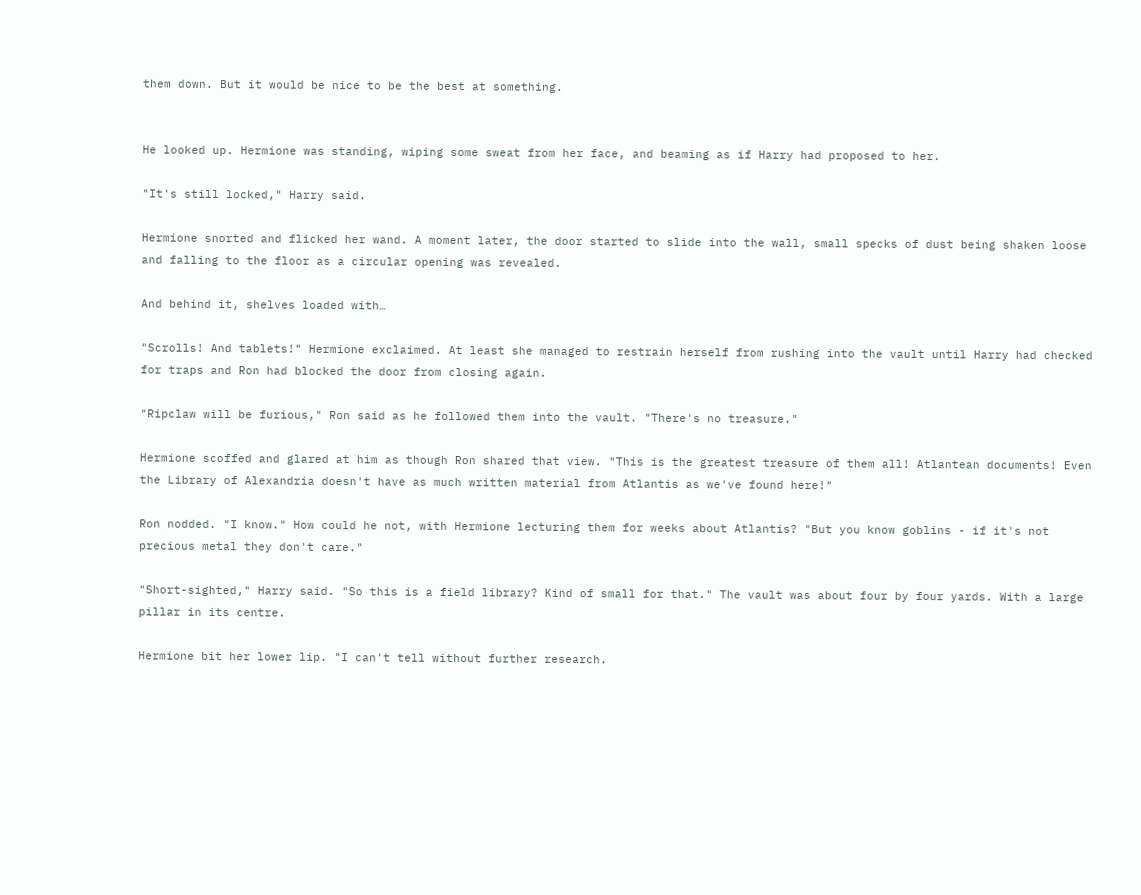them down. But it would be nice to be the best at something.


He looked up. Hermione was standing, wiping some sweat from her face, and beaming as if Harry had proposed to her.

"It's still locked," Harry said.

Hermione snorted and flicked her wand. A moment later, the door started to slide into the wall, small specks of dust being shaken loose and falling to the floor as a circular opening was revealed.

And behind it, shelves loaded with…

"Scrolls! And tablets!" Hermione exclaimed. At least she managed to restrain herself from rushing into the vault until Harry had checked for traps and Ron had blocked the door from closing again.

"Ripclaw will be furious," Ron said as he followed them into the vault. "There's no treasure."

Hermione scoffed and glared at him as though Ron shared that view. "This is the greatest treasure of them all! Atlantean documents! Even the Library of Alexandria doesn't have as much written material from Atlantis as we've found here!"

Ron nodded. "I know." How could he not, with Hermione lecturing them for weeks about Atlantis? "But you know goblins - if it's not precious metal they don't care."

"Short-sighted," Harry said. "So this is a field library? Kind of small for that." The vault was about four by four yards. With a large pillar in its centre.

Hermione bit her lower lip. "I can't tell without further research.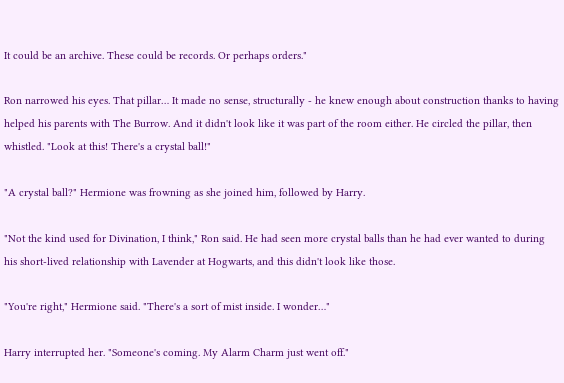It could be an archive. These could be records. Or perhaps orders."

Ron narrowed his eyes. That pillar… It made no sense, structurally - he knew enough about construction thanks to having helped his parents with The Burrow. And it didn't look like it was part of the room either. He circled the pillar, then whistled. "Look at this! There's a crystal ball!"

"A crystal ball?" Hermione was frowning as she joined him, followed by Harry.

"Not the kind used for Divination, I think," Ron said. He had seen more crystal balls than he had ever wanted to during his short-lived relationship with Lavender at Hogwarts, and this didn't look like those.

"You're right," Hermione said. "There's a sort of mist inside. I wonder…"

Harry interrupted her. "Someone's coming. My Alarm Charm just went off."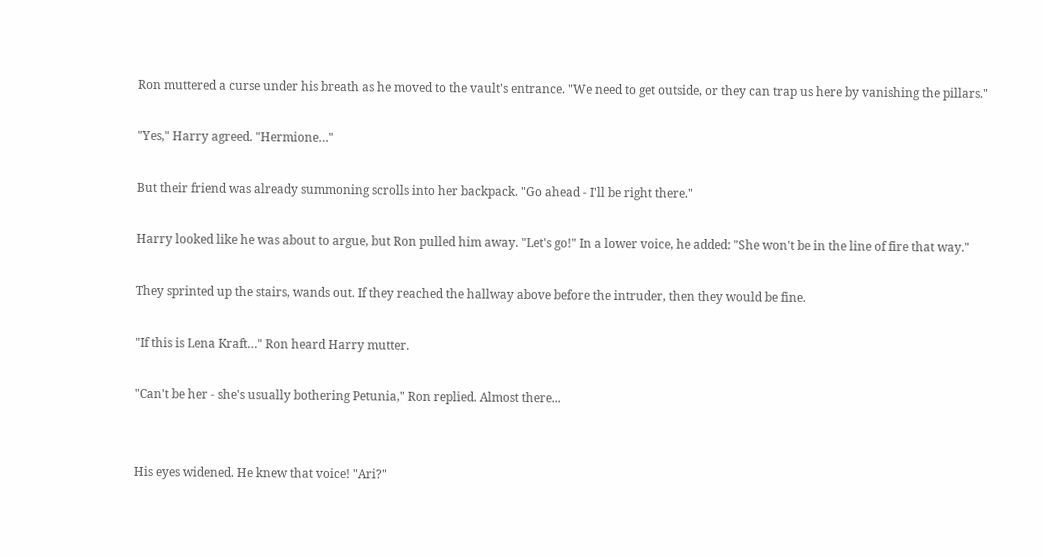Ron muttered a curse under his breath as he moved to the vault's entrance. "We need to get outside, or they can trap us here by vanishing the pillars."

"Yes," Harry agreed. "Hermione…"

But their friend was already summoning scrolls into her backpack. "Go ahead - I'll be right there."

Harry looked like he was about to argue, but Ron pulled him away. "Let's go!" In a lower voice, he added: "She won't be in the line of fire that way."

They sprinted up the stairs, wands out. If they reached the hallway above before the intruder, then they would be fine.

"If this is Lena Kraft…" Ron heard Harry mutter.

"Can't be her - she's usually bothering Petunia," Ron replied. Almost there...


His eyes widened. He knew that voice! "Ari?"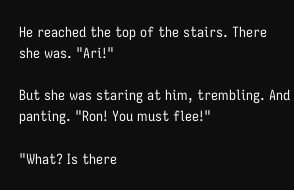He reached the top of the stairs. There she was. "Ari!"

But she was staring at him, trembling. And panting. "Ron! You must flee!"

"What? Is there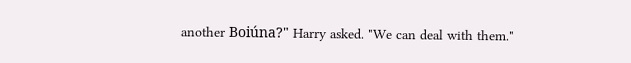another Boiúna?" Harry asked. "We can deal with them."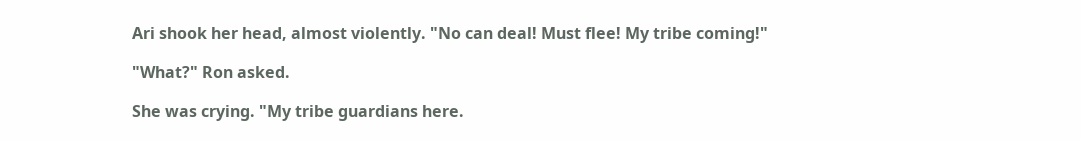Ari shook her head, almost violently. "No can deal! Must flee! My tribe coming!"

"What?" Ron asked.

She was crying. "My tribe guardians here.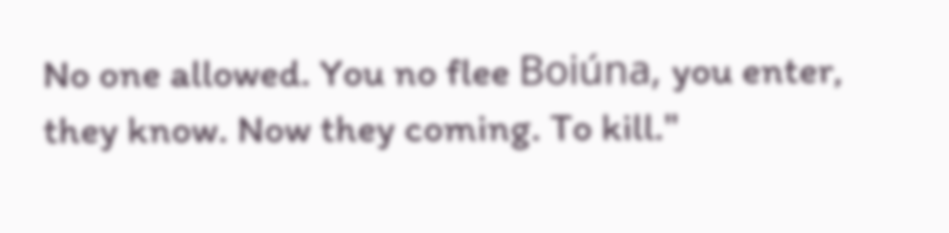No one allowed. You no flee Boiúna, you enter, they know. Now they coming. To kill."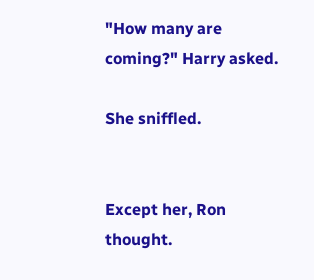"How many are coming?" Harry asked.

She sniffled.


Except her, Ron thought.